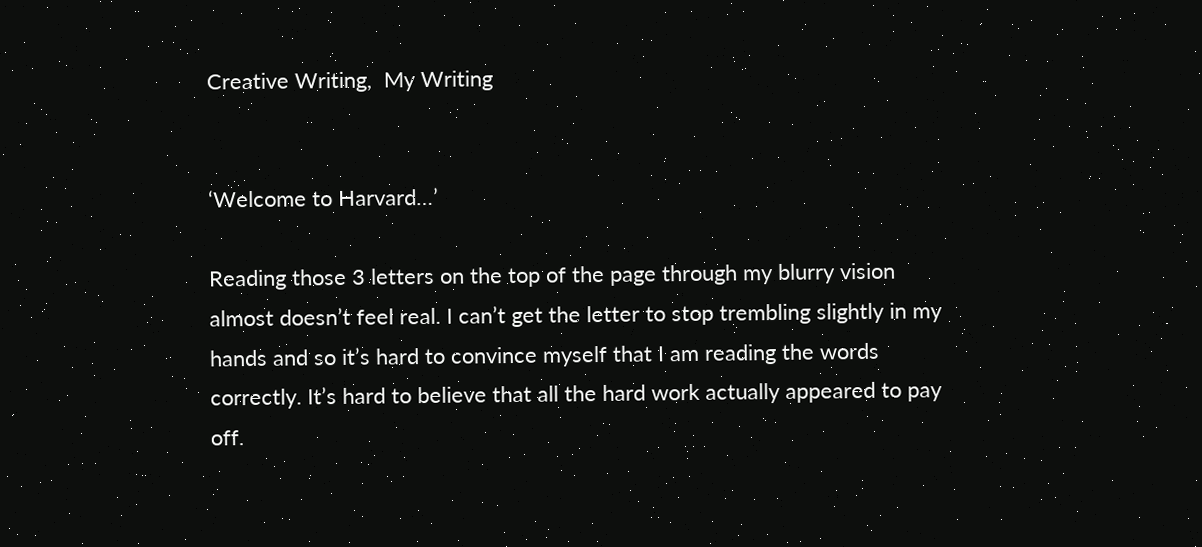Creative Writing,  My Writing


‘Welcome to Harvard…’

Reading those 3 letters on the top of the page through my blurry vision almost doesn’t feel real. I can’t get the letter to stop trembling slightly in my hands and so it’s hard to convince myself that I am reading the words correctly. It’s hard to believe that all the hard work actually appeared to pay off.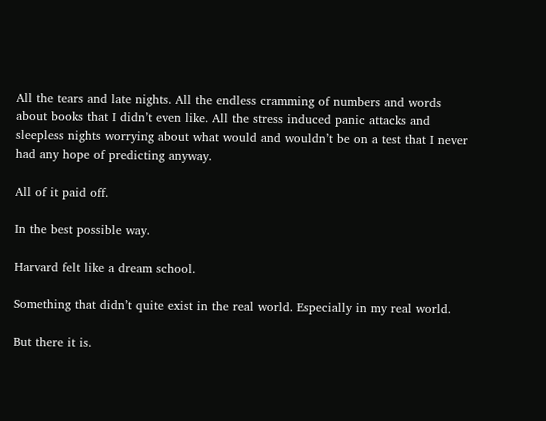All the tears and late nights. All the endless cramming of numbers and words about books that I didn’t even like. All the stress induced panic attacks and sleepless nights worrying about what would and wouldn’t be on a test that I never had any hope of predicting anyway.

All of it paid off.

In the best possible way.

Harvard felt like a dream school.

Something that didn’t quite exist in the real world. Especially in my real world.

But there it is.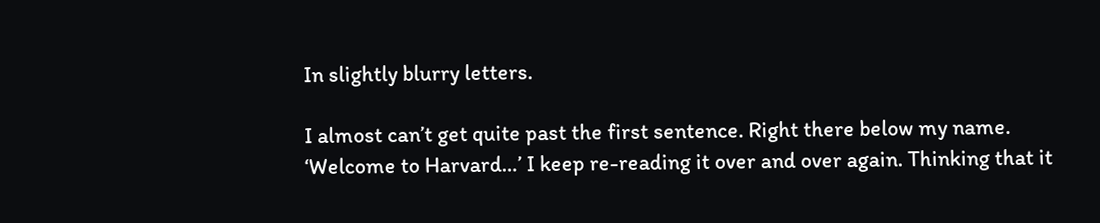In slightly blurry letters.

I almost can’t get quite past the first sentence. Right there below my name. ‘Welcome to Harvard…’ I keep re-reading it over and over again. Thinking that it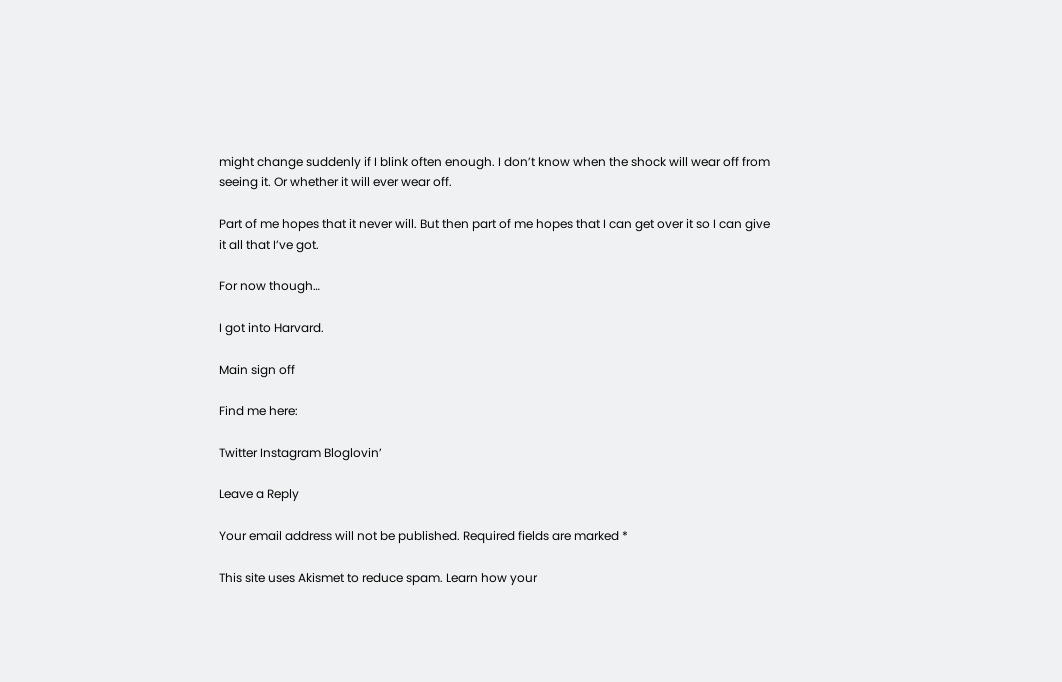might change suddenly if I blink often enough. I don’t know when the shock will wear off from seeing it. Or whether it will ever wear off.

Part of me hopes that it never will. But then part of me hopes that I can get over it so I can give it all that I’ve got.

For now though…

I got into Harvard.

Main sign off

Find me here:

Twitter Instagram Bloglovin’

Leave a Reply

Your email address will not be published. Required fields are marked *

This site uses Akismet to reduce spam. Learn how your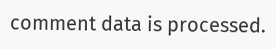comment data is processed.